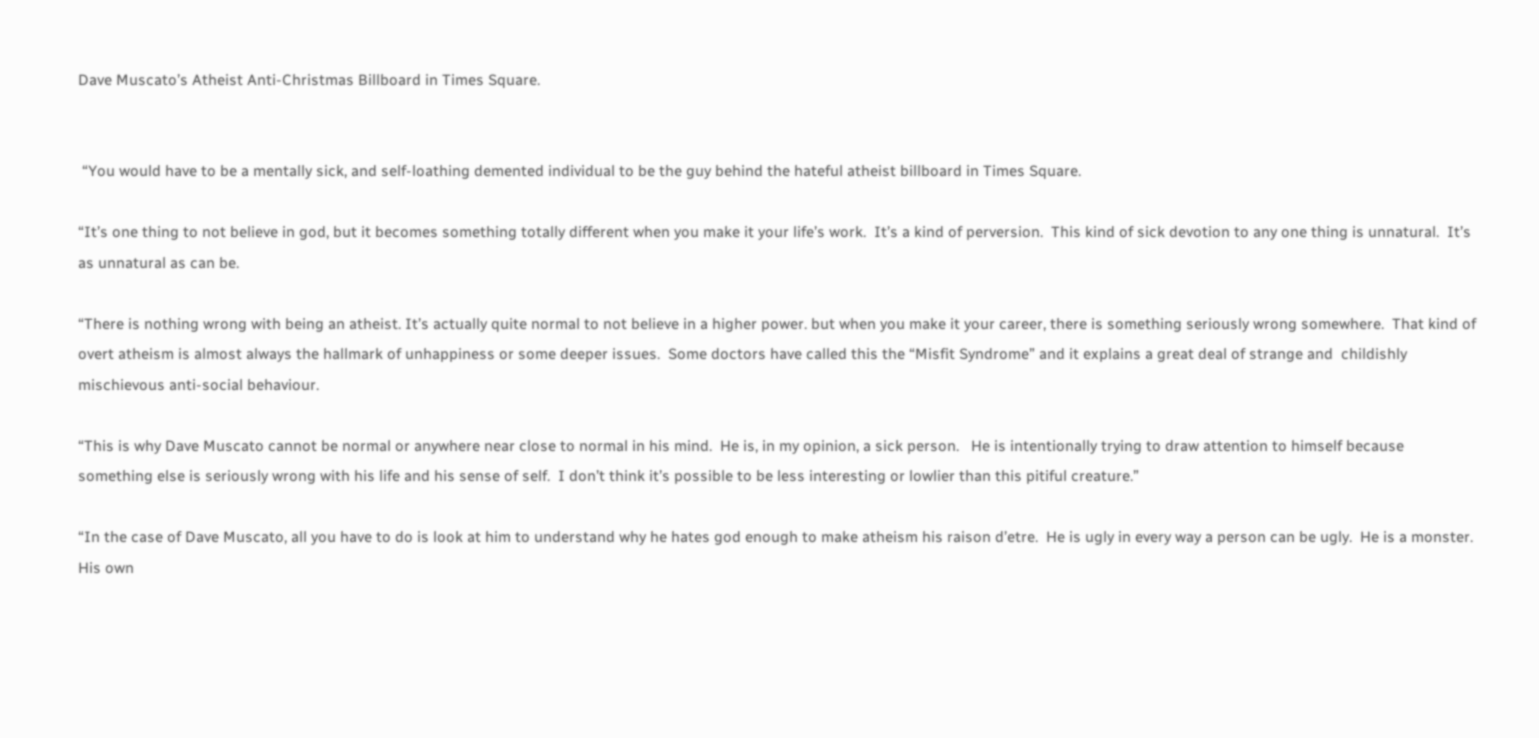Dave Muscato’s Atheist Anti-Christmas Billboard in Times Square.


 “You would have to be a mentally sick, and self-loathing demented individual to be the guy behind the hateful atheist billboard in Times Square.

“It’s one thing to not believe in god, but it becomes something totally different when you make it your life’s work.  It’s a kind of perversion.  This kind of sick devotion to any one thing is unnatural.  It’s as unnatural as can be.

“There is nothing wrong with being an atheist. It’s actually quite normal to not believe in a higher power. but when you make it your career, there is something seriously wrong somewhere.  That kind of overt atheism is almost always the hallmark of unhappiness or some deeper issues.  Some doctors have called this the “Misfit Syndrome” and it explains a great deal of strange and  childishly mischievous anti-social behaviour.

“This is why Dave Muscato cannot be normal or anywhere near close to normal in his mind.  He is, in my opinion, a sick person.   He is intentionally trying to draw attention to himself because something else is seriously wrong with his life and his sense of self.  I don’t think it’s possible to be less interesting or lowlier than this pitiful creature.”

“In the case of Dave Muscato, all you have to do is look at him to understand why he hates god enough to make atheism his raison d’etre.  He is ugly in every way a person can be ugly.  He is a monster.  His own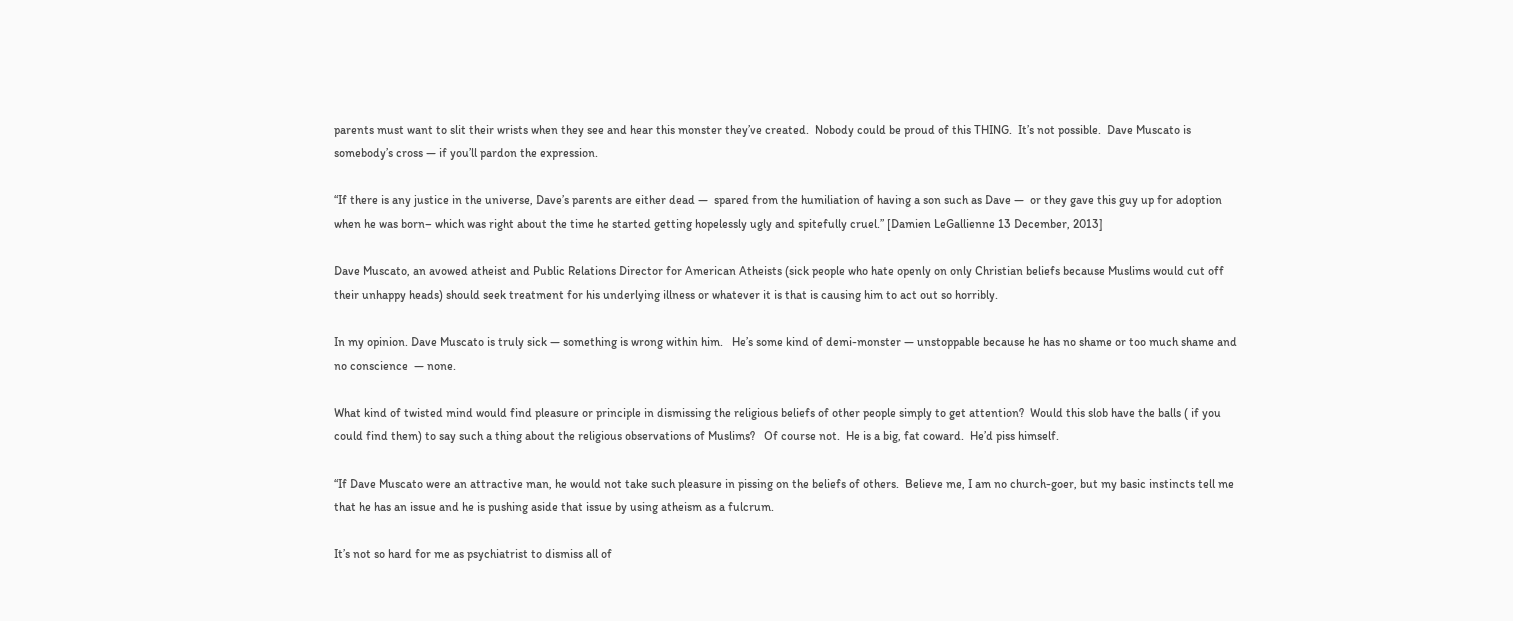parents must want to slit their wrists when they see and hear this monster they’ve created.  Nobody could be proud of this THING.  It’s not possible.  Dave Muscato is somebody’s cross — if you’ll pardon the expression.

“If there is any justice in the universe, Dave’s parents are either dead —  spared from the humiliation of having a son such as Dave —  or they gave this guy up for adoption when he was born– which was right about the time he started getting hopelessly ugly and spitefully cruel.” [Damien LeGallienne 13 December, 2013]

Dave Muscato, an avowed atheist and Public Relations Director for American Atheists (sick people who hate openly on only Christian beliefs because Muslims would cut off their unhappy heads) should seek treatment for his underlying illness or whatever it is that is causing him to act out so horribly.

In my opinion. Dave Muscato is truly sick — something is wrong within him.   He’s some kind of demi-monster — unstoppable because he has no shame or too much shame and no conscience  — none.

What kind of twisted mind would find pleasure or principle in dismissing the religious beliefs of other people simply to get attention?  Would this slob have the balls ( if you could find them) to say such a thing about the religious observations of Muslims?   Of course not.  He is a big, fat coward.  He’d piss himself.

“If Dave Muscato were an attractive man, he would not take such pleasure in pissing on the beliefs of others.  Believe me, I am no church-goer, but my basic instincts tell me that he has an issue and he is pushing aside that issue by using atheism as a fulcrum.

It’s not so hard for me as psychiatrist to dismiss all of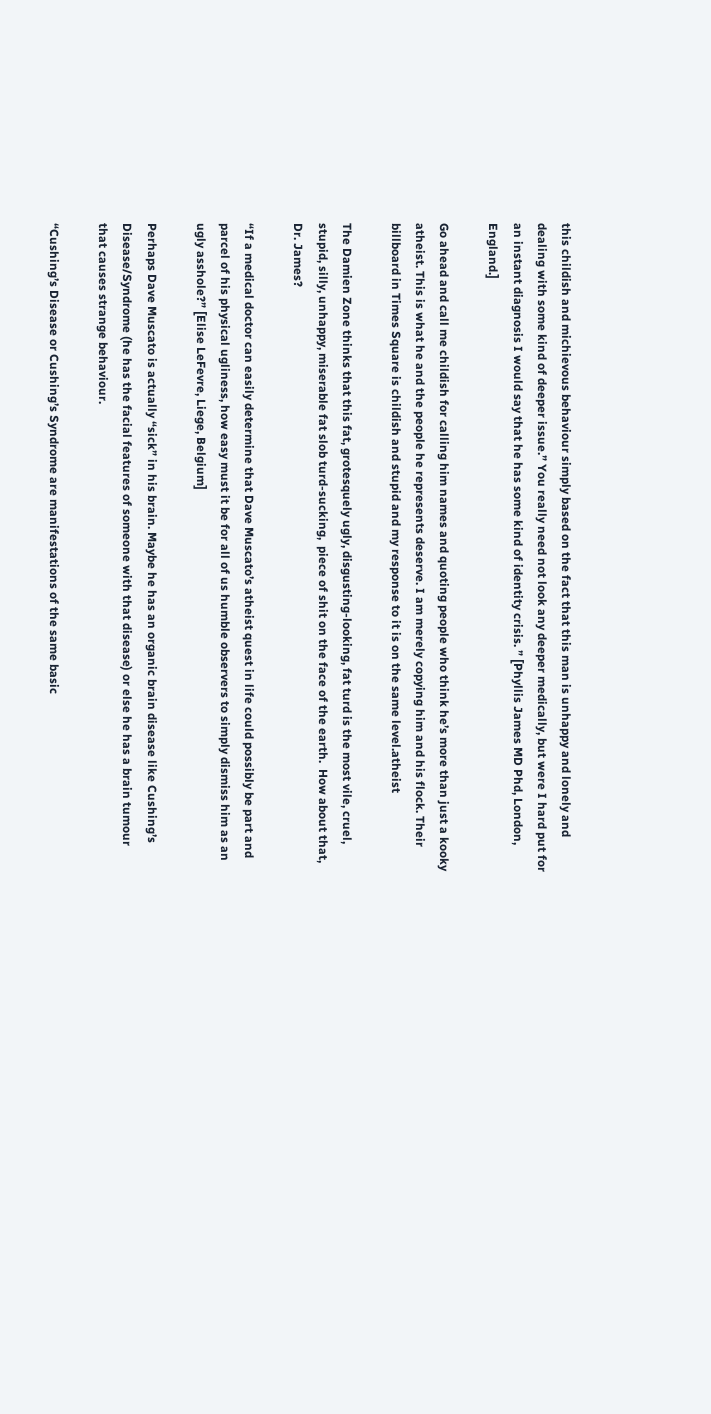this childish and michievous behaviour simply based on the fact that this man is unhappy and lonely and dealing with some kind of deeper issue.” You really need not look any deeper medically, but were I hard put for an instant diagnosis I would say that he has some kind of identity crisis. ” [Phyllis James MD Phd, London, England.]

Go ahead and call me childish for calling him names and quoting people who think he’s more than just a kooky atheist. This is what he and the people he represents deserve. I am merely copying him and his flock. Their billboard in Times Square is childish and stupid and my response to it is on the same level.atheist

The Damien Zone thinks that this fat, grotesquely ugly, disgusting-looking, fat turd is the most vile, cruel, stupid, silly, unhappy, miserable fat slob turd-sucking,  piece of shit on the face of the earth.  How about that, Dr. James?

“If a medical doctor can easily determine that Dave Muscato’s atheist quest in life could possibly be part and parcel of his physical ugliness, how easy must it be for all of us humble observers to simply dismiss him as an ugly asshole?” [Elise LeFevre, Liege, Belgium]

Perhaps Dave Muscato is actually “sick” in his brain. Maybe he has an organic brain disease like Cushing’s Disease/Syndrome (he has the facial features of someone with that disease) or else he has a brain tumour that causes strange behaviour.

“Cushing’s Disease or Cushing’s Syndrome are manifestations of the same basic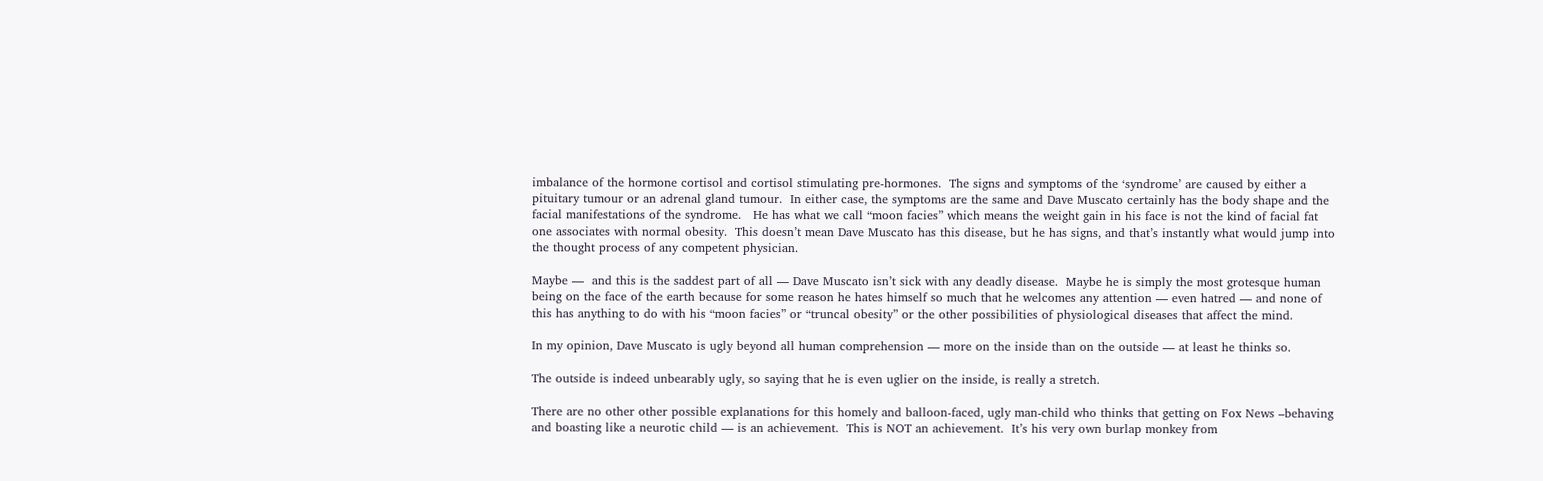imbalance of the hormone cortisol and cortisol stimulating pre-hormones.  The signs and symptoms of the ‘syndrome’ are caused by either a pituitary tumour or an adrenal gland tumour.  In either case, the symptoms are the same and Dave Muscato certainly has the body shape and the facial manifestations of the syndrome.   He has what we call “moon facies” which means the weight gain in his face is not the kind of facial fat one associates with normal obesity.  This doesn’t mean Dave Muscato has this disease, but he has signs, and that’s instantly what would jump into the thought process of any competent physician.

Maybe —  and this is the saddest part of all — Dave Muscato isn’t sick with any deadly disease.  Maybe he is simply the most grotesque human being on the face of the earth because for some reason he hates himself so much that he welcomes any attention — even hatred — and none of this has anything to do with his “moon facies” or “truncal obesity” or the other possibilities of physiological diseases that affect the mind.

In my opinion, Dave Muscato is ugly beyond all human comprehension — more on the inside than on the outside — at least he thinks so.

The outside is indeed unbearably ugly, so saying that he is even uglier on the inside, is really a stretch.

There are no other other possible explanations for this homely and balloon-faced, ugly man-child who thinks that getting on Fox News –behaving and boasting like a neurotic child — is an achievement.  This is NOT an achievement.  It’s his very own burlap monkey from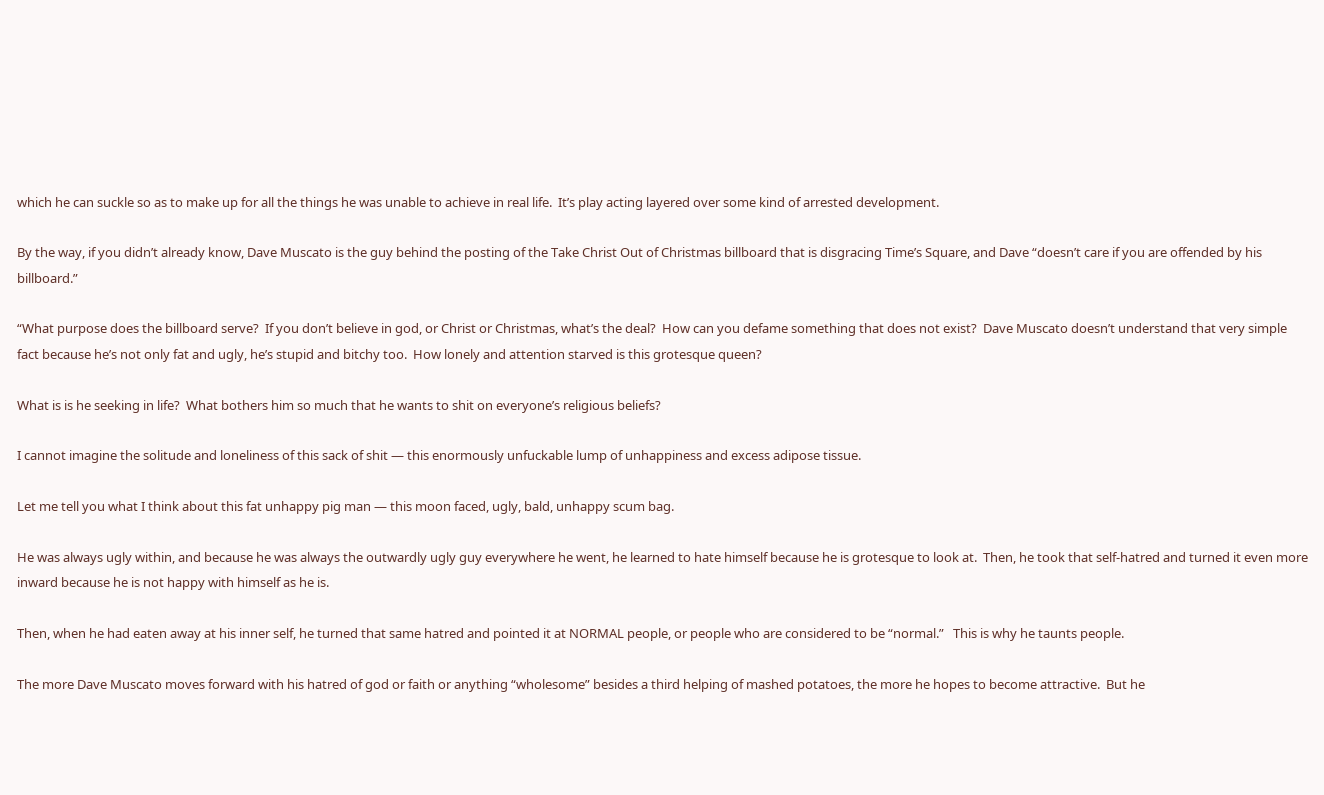which he can suckle so as to make up for all the things he was unable to achieve in real life.  It’s play acting layered over some kind of arrested development.

By the way, if you didn’t already know, Dave Muscato is the guy behind the posting of the Take Christ Out of Christmas billboard that is disgracing Time’s Square, and Dave “doesn’t care if you are offended by his billboard.”

“What purpose does the billboard serve?  If you don’t believe in god, or Christ or Christmas, what’s the deal?  How can you defame something that does not exist?  Dave Muscato doesn’t understand that very simple fact because he’s not only fat and ugly, he’s stupid and bitchy too.  How lonely and attention starved is this grotesque queen?

What is is he seeking in life?  What bothers him so much that he wants to shit on everyone’s religious beliefs?

I cannot imagine the solitude and loneliness of this sack of shit — this enormously unfuckable lump of unhappiness and excess adipose tissue.

Let me tell you what I think about this fat unhappy pig man — this moon faced, ugly, bald, unhappy scum bag.

He was always ugly within, and because he was always the outwardly ugly guy everywhere he went, he learned to hate himself because he is grotesque to look at.  Then, he took that self-hatred and turned it even more inward because he is not happy with himself as he is.

Then, when he had eaten away at his inner self, he turned that same hatred and pointed it at NORMAL people, or people who are considered to be “normal.”   This is why he taunts people.

The more Dave Muscato moves forward with his hatred of god or faith or anything “wholesome” besides a third helping of mashed potatoes, the more he hopes to become attractive.  But he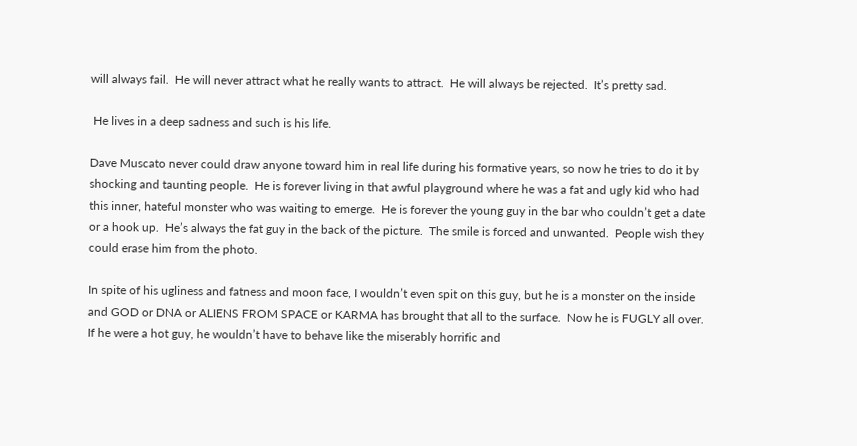will always fail.  He will never attract what he really wants to attract.  He will always be rejected.  It’s pretty sad.

 He lives in a deep sadness and such is his life.

Dave Muscato never could draw anyone toward him in real life during his formative years, so now he tries to do it by shocking and taunting people.  He is forever living in that awful playground where he was a fat and ugly kid who had this inner, hateful monster who was waiting to emerge.  He is forever the young guy in the bar who couldn’t get a date or a hook up.  He’s always the fat guy in the back of the picture.  The smile is forced and unwanted.  People wish they could erase him from the photo.

In spite of his ugliness and fatness and moon face, I wouldn’t even spit on this guy, but he is a monster on the inside and GOD or DNA or ALIENS FROM SPACE or KARMA has brought that all to the surface.  Now he is FUGLY all over.  If he were a hot guy, he wouldn’t have to behave like the miserably horrific and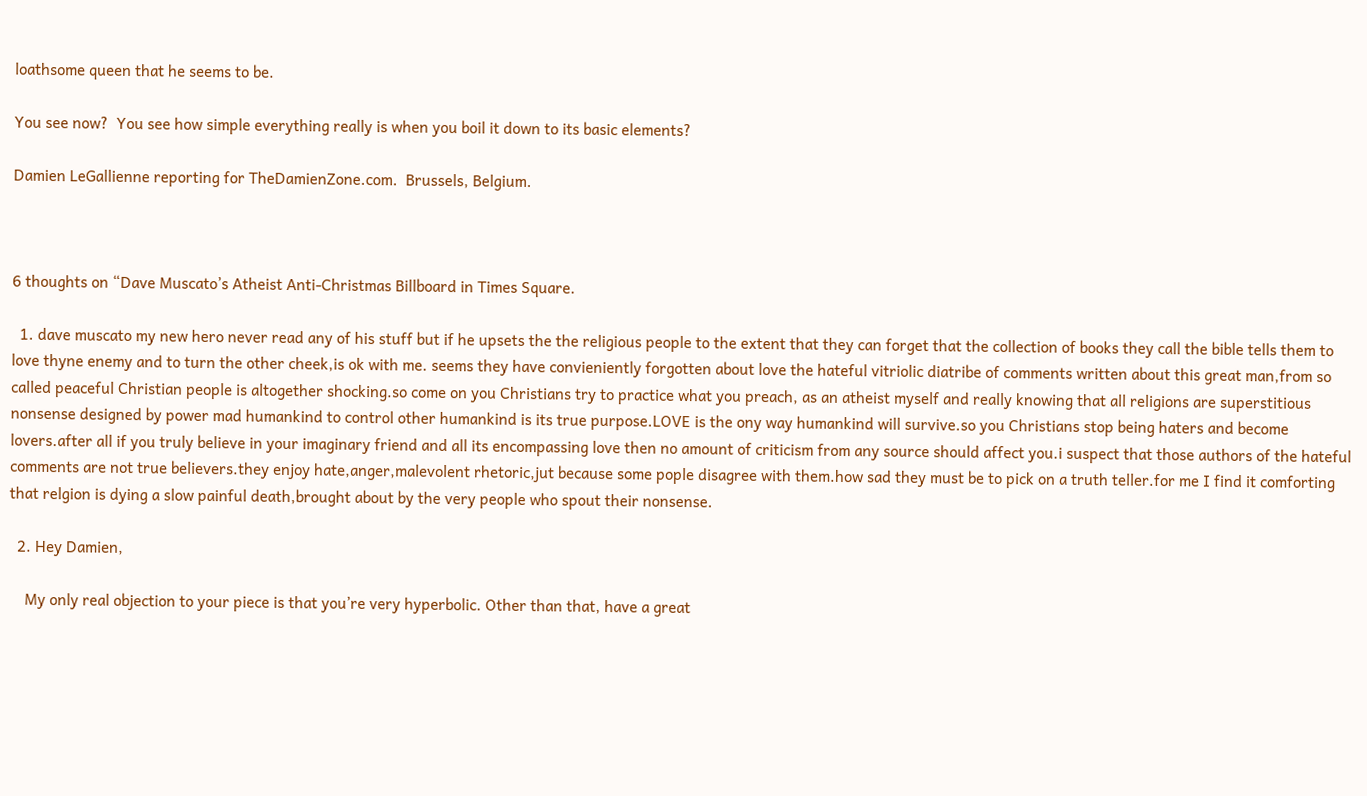loathsome queen that he seems to be.

You see now?  You see how simple everything really is when you boil it down to its basic elements?

Damien LeGallienne reporting for TheDamienZone.com.  Brussels, Belgium.



6 thoughts on “Dave Muscato’s Atheist Anti-Christmas Billboard in Times Square.

  1. dave muscato my new hero never read any of his stuff but if he upsets the the religious people to the extent that they can forget that the collection of books they call the bible tells them to love thyne enemy and to turn the other cheek,is ok with me. seems they have convieniently forgotten about love the hateful vitriolic diatribe of comments written about this great man,from so called peaceful Christian people is altogether shocking.so come on you Christians try to practice what you preach, as an atheist myself and really knowing that all religions are superstitious nonsense designed by power mad humankind to control other humankind is its true purpose.LOVE is the ony way humankind will survive.so you Christians stop being haters and become lovers.after all if you truly believe in your imaginary friend and all its encompassing love then no amount of criticism from any source should affect you.i suspect that those authors of the hateful comments are not true believers.they enjoy hate,anger,malevolent rhetoric,jut because some pople disagree with them.how sad they must be to pick on a truth teller.for me I find it comforting that relgion is dying a slow painful death,brought about by the very people who spout their nonsense.

  2. Hey Damien,

    My only real objection to your piece is that you’re very hyperbolic. Other than that, have a great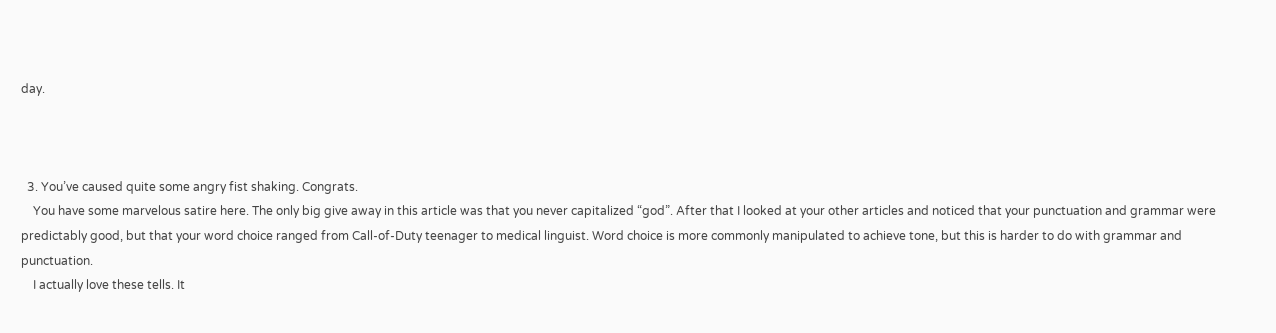day.



  3. You’ve caused quite some angry fist shaking. Congrats.
    You have some marvelous satire here. The only big give away in this article was that you never capitalized “god”. After that I looked at your other articles and noticed that your punctuation and grammar were predictably good, but that your word choice ranged from Call-of-Duty teenager to medical linguist. Word choice is more commonly manipulated to achieve tone, but this is harder to do with grammar and punctuation.
    I actually love these tells. It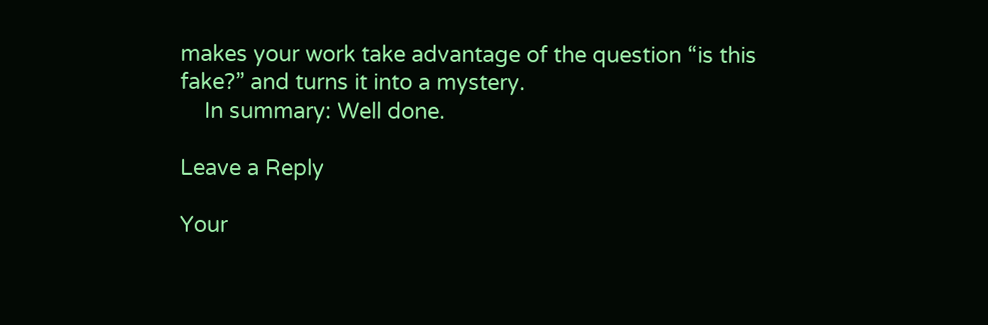makes your work take advantage of the question “is this fake?” and turns it into a mystery.
    In summary: Well done.

Leave a Reply

Your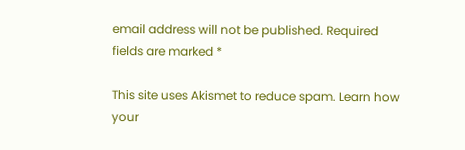email address will not be published. Required fields are marked *

This site uses Akismet to reduce spam. Learn how your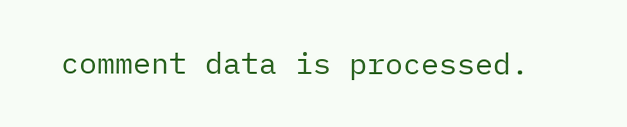comment data is processed.